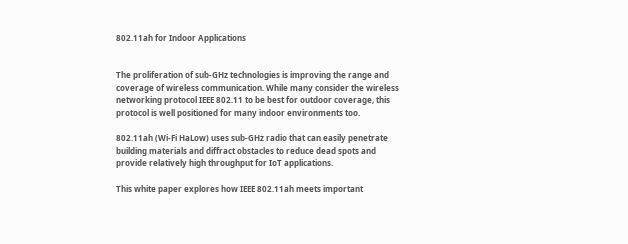802.11ah for Indoor Applications


The proliferation of sub-GHz technologies is improving the range and coverage of wireless communication. While many consider the wireless networking protocol IEEE 802.11 to be best for outdoor coverage, this protocol is well positioned for many indoor environments too.

802.11ah (Wi-Fi HaLow) uses sub-GHz radio that can easily penetrate building materials and diffract obstacles to reduce dead spots and provide relatively high throughput for IoT applications.

This white paper explores how IEEE 802.11ah meets important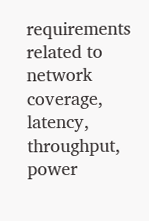requirements related to network coverage, latency, throughput, power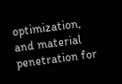optimization, and material penetration for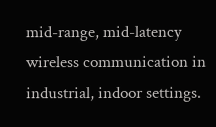mid-range, mid-latency wireless communication in industrial, indoor settings.